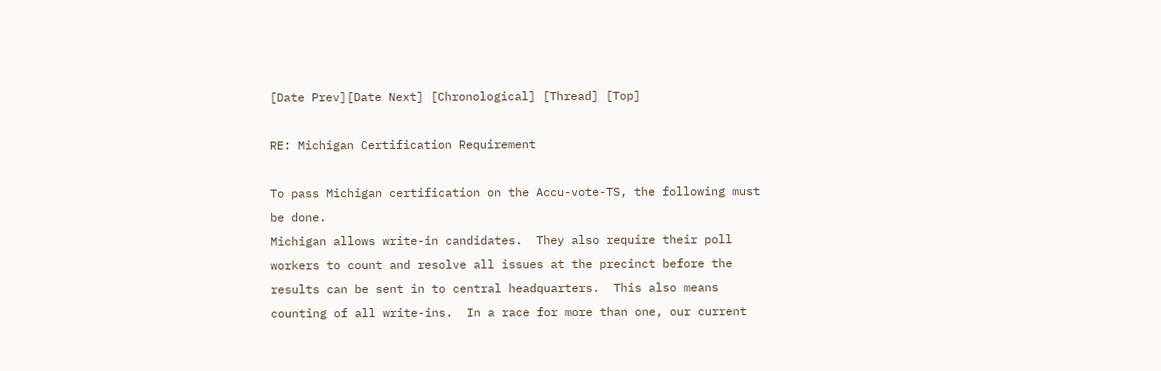[Date Prev][Date Next] [Chronological] [Thread] [Top]

RE: Michigan Certification Requirement

To pass Michigan certification on the Accu-vote-TS, the following must be done.
Michigan allows write-in candidates.  They also require their poll workers to count and resolve all issues at the precinct before the results can be sent in to central headquarters.  This also means counting of all write-ins.  In a race for more than one, our current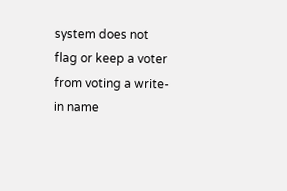system does not flag or keep a voter from voting a write-in name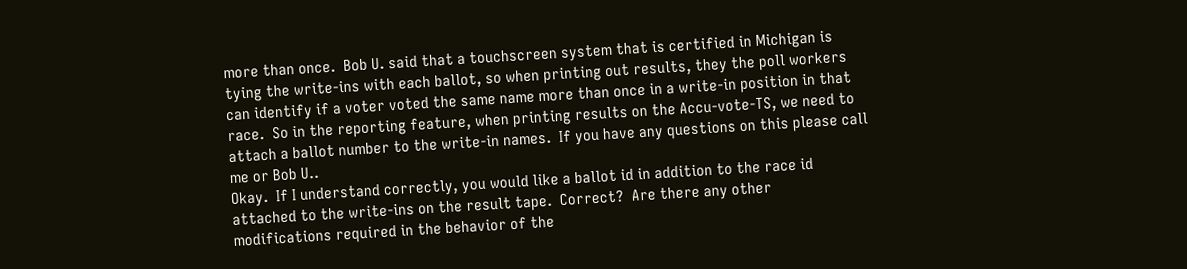more than once.  Bob U. said that a touchscreen system that is certified in Michigan is tying the write-ins with each ballot, so when printing out results, they the poll workers can identify if a voter voted the same name more than once in a write-in position in that race.  So in the reporting feature, when printing results on the Accu-vote-TS, we need to attach a ballot number to the write-in names.  If you have any questions on this please call me or Bob U..
Okay.  If I understand correctly, you would like a ballot id in addition to the race id attached to the write-ins on the result tape.  Correct?  Are there any other modifications required in the behavior of the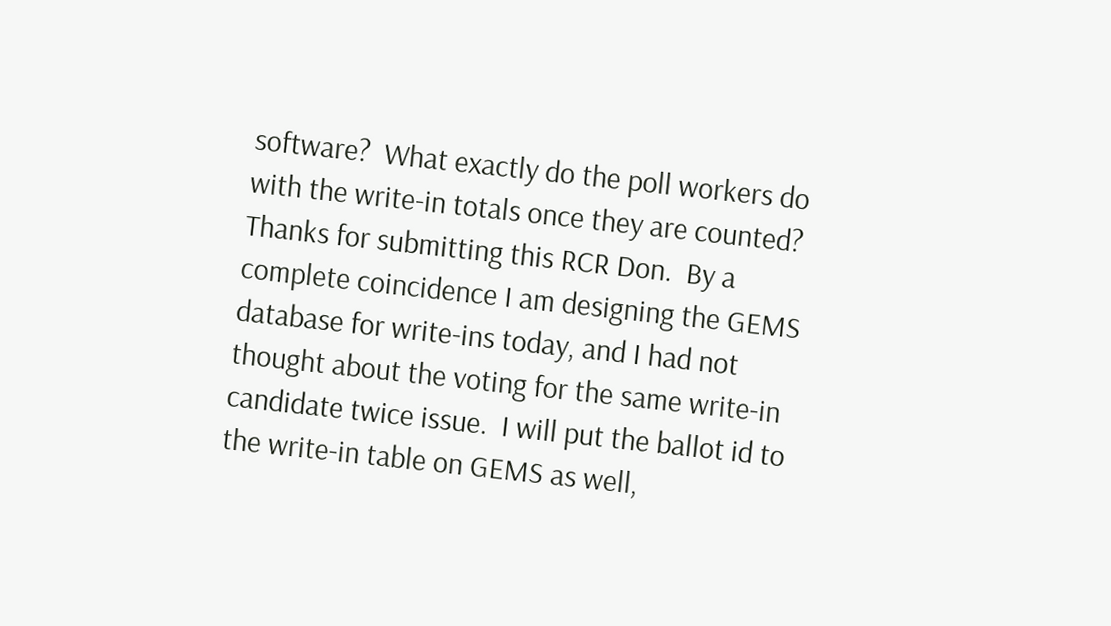software?  What exactly do the poll workers do with the write-in totals once they are counted?
Thanks for submitting this RCR Don.  By a complete coincidence I am designing the GEMS database for write-ins today, and I had not thought about the voting for the same write-in candidate twice issue.  I will put the ballot id to the write-in table on GEMS as well,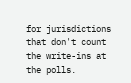for jurisdictions that don't count the write-ins at the polls.